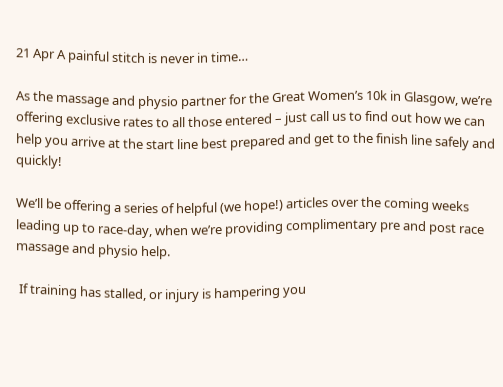21 Apr A painful stitch is never in time…

As the massage and physio partner for the Great Women’s 10k in Glasgow, we’re offering exclusive rates to all those entered – just call us to find out how we can help you arrive at the start line best prepared and get to the finish line safely and quickly!

We’ll be offering a series of helpful (we hope!) articles over the coming weeks leading up to race-day, when we’re providing complimentary pre and post race massage and physio help.

 If training has stalled, or injury is hampering you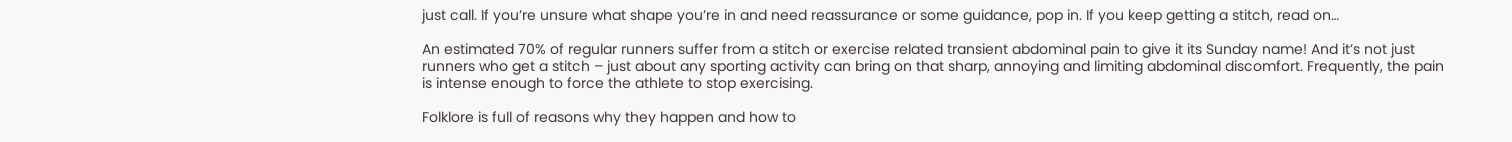just call. If you’re unsure what shape you’re in and need reassurance or some guidance, pop in. If you keep getting a stitch, read on…

An estimated 70% of regular runners suffer from a stitch or exercise related transient abdominal pain to give it its Sunday name! And it’s not just runners who get a stitch – just about any sporting activity can bring on that sharp, annoying and limiting abdominal discomfort. Frequently, the pain is intense enough to force the athlete to stop exercising.

Folklore is full of reasons why they happen and how to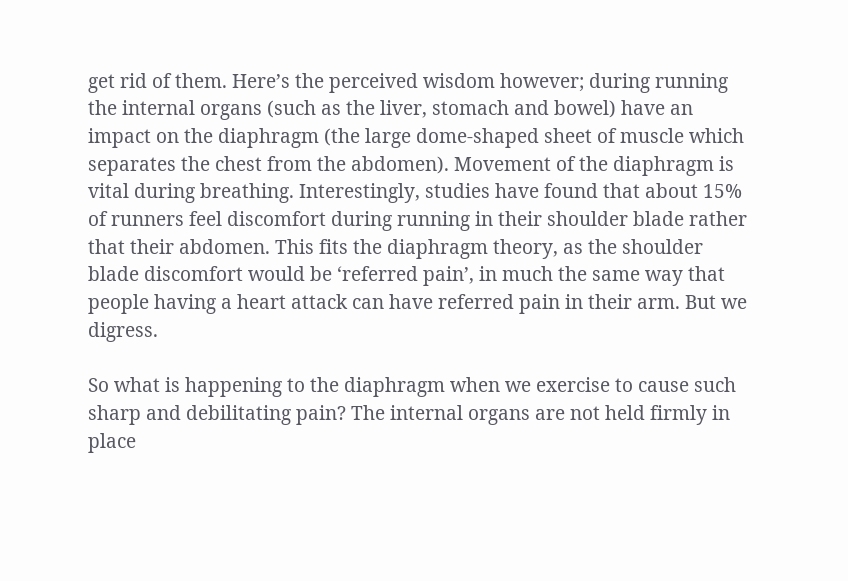get rid of them. Here’s the perceived wisdom however; during running the internal organs (such as the liver, stomach and bowel) have an impact on the diaphragm (the large dome-shaped sheet of muscle which separates the chest from the abdomen). Movement of the diaphragm is vital during breathing. Interestingly, studies have found that about 15% of runners feel discomfort during running in their shoulder blade rather that their abdomen. This fits the diaphragm theory, as the shoulder blade discomfort would be ‘referred pain’, in much the same way that people having a heart attack can have referred pain in their arm. But we digress.

So what is happening to the diaphragm when we exercise to cause such sharp and debilitating pain? The internal organs are not held firmly in place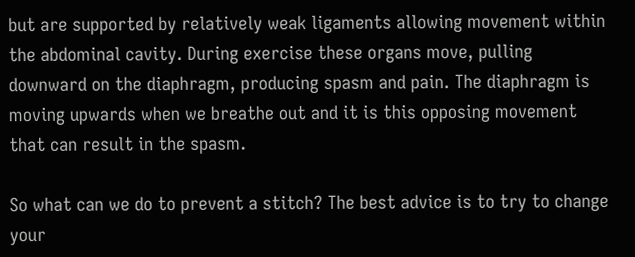but are supported by relatively weak ligaments allowing movement within the abdominal cavity. During exercise these organs move, pulling downward on the diaphragm, producing spasm and pain. The diaphragm is moving upwards when we breathe out and it is this opposing movement that can result in the spasm.

So what can we do to prevent a stitch? The best advice is to try to change your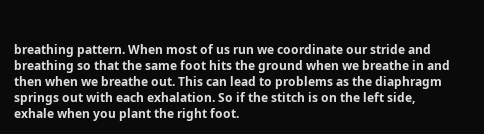breathing pattern. When most of us run we coordinate our stride and breathing so that the same foot hits the ground when we breathe in and then when we breathe out. This can lead to problems as the diaphragm springs out with each exhalation. So if the stitch is on the left side, exhale when you plant the right foot.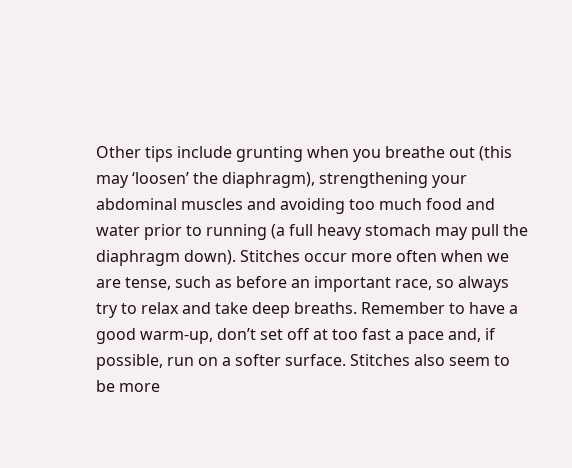Other tips include grunting when you breathe out (this may ‘loosen’ the diaphragm), strengthening your abdominal muscles and avoiding too much food and water prior to running (a full heavy stomach may pull the diaphragm down). Stitches occur more often when we are tense, such as before an important race, so always try to relax and take deep breaths. Remember to have a good warm-up, don’t set off at too fast a pace and, if possible, run on a softer surface. Stitches also seem to be more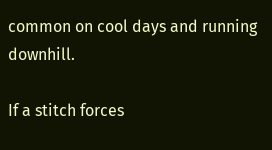common on cool days and running downhill.

If a stitch forces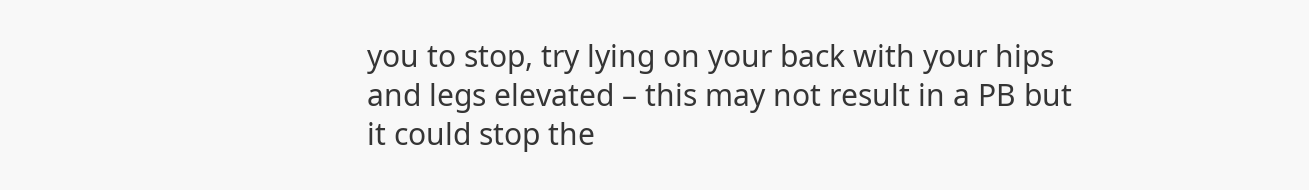you to stop, try lying on your back with your hips and legs elevated – this may not result in a PB but it could stop the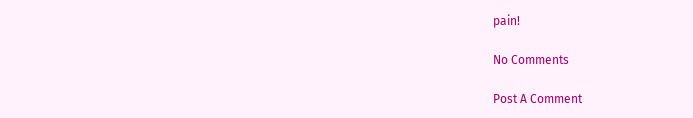pain!

No Comments

Post A Comment